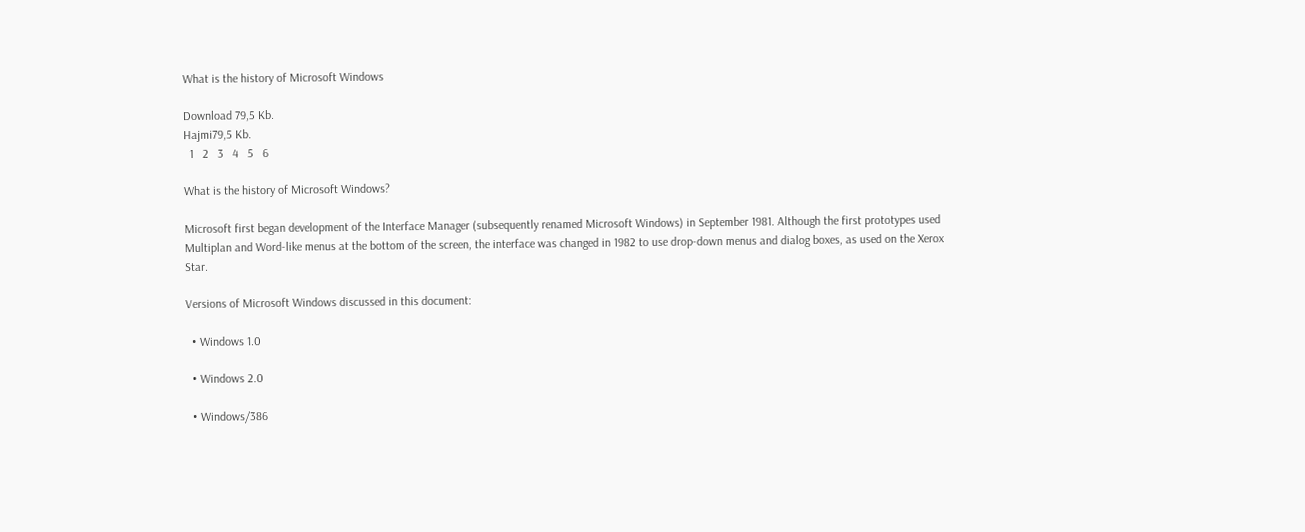What is the history of Microsoft Windows

Download 79,5 Kb.
Hajmi79,5 Kb.
  1   2   3   4   5   6

What is the history of Microsoft Windows?

Microsoft first began development of the Interface Manager (subsequently renamed Microsoft Windows) in September 1981. Although the first prototypes used Multiplan and Word-like menus at the bottom of the screen, the interface was changed in 1982 to use drop-down menus and dialog boxes, as used on the Xerox Star.

Versions of Microsoft Windows discussed in this document:

  • Windows 1.0

  • Windows 2.0

  • Windows/386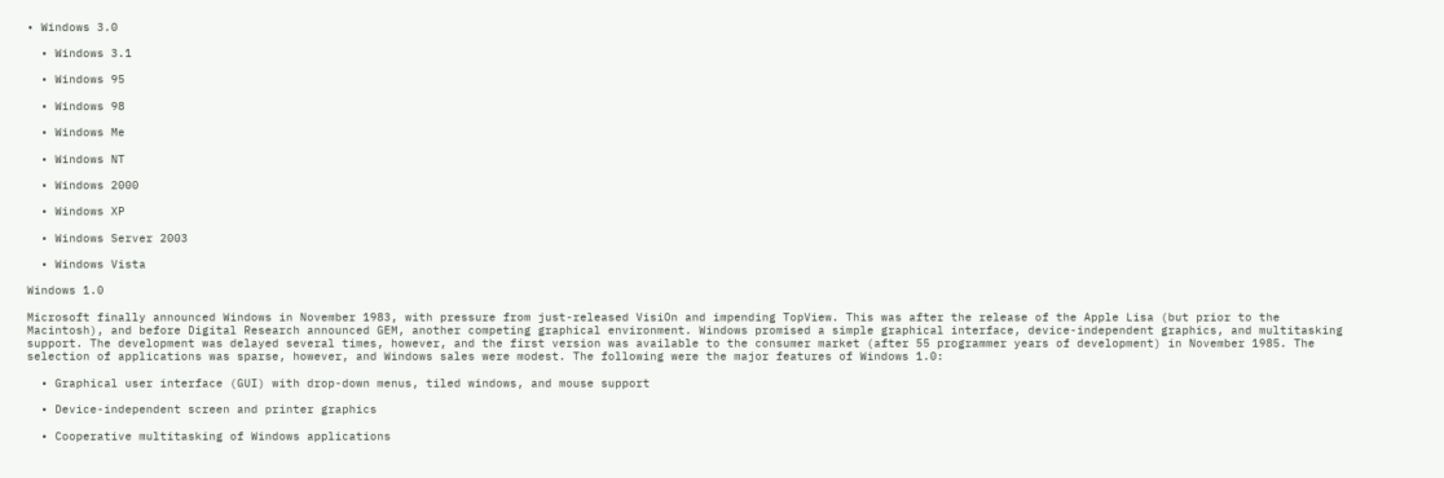• Windows 3.0

  • Windows 3.1

  • Windows 95

  • Windows 98

  • Windows Me

  • Windows NT

  • Windows 2000

  • Windows XP

  • Windows Server 2003

  • Windows Vista

Windows 1.0

Microsoft finally announced Windows in November 1983, with pressure from just-released VisiOn and impending TopView. This was after the release of the Apple Lisa (but prior to the Macintosh), and before Digital Research announced GEM, another competing graphical environment. Windows promised a simple graphical interface, device-independent graphics, and multitasking support. The development was delayed several times, however, and the first version was available to the consumer market (after 55 programmer years of development) in November 1985. The selection of applications was sparse, however, and Windows sales were modest. The following were the major features of Windows 1.0:

  • Graphical user interface (GUI) with drop-down menus, tiled windows, and mouse support

  • Device-independent screen and printer graphics

  • Cooperative multitasking of Windows applications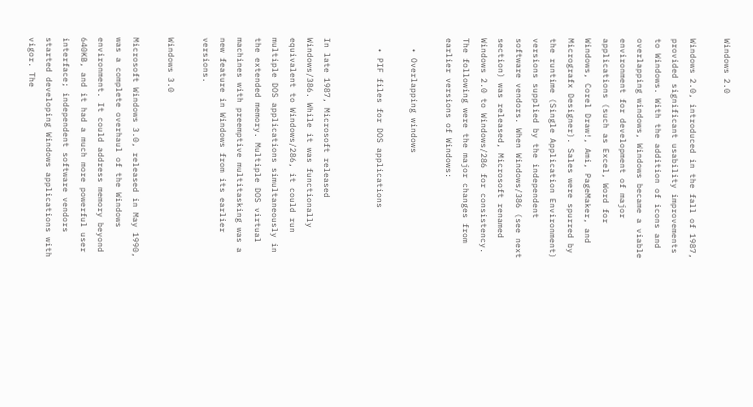Windows 2.0

Windows 2.0, introduced in the fall of 1987, provided significant usability improvements to Windows. With the addition of icons and overlapping windows, Windows became a viable environment for development of major applications (such as Excel, Word for Windows, Corel Draw!, Ami, PageMaker, and Micrografx Designer). Sales were spurred by the runtime (Single Application Environment) versions supplied by the independent software vendors. When Windows/386 (see next section) was released, Microsoft renamed Windows 2.0 to Windows/286 for consistency. The following were the major changes from earlier versions of Windows:

  • Overlapping windows

  • PIF files for DOS applications


In late 1987, Microsoft released Windows/386. While it was functionally equivalent to Windows/286, it could run multiple DOS applications simultaneously in the extended memory. Multiple DOS virtual machines with preemptive multitasking was a new feature in Windows from its earlier versions.

Windows 3.0

Microsoft Windows 3.0, released in May 1990, was a complete overhaul of the Windows environment. It could address memory beyond 640KB, and it had a much more powerful user interface; independent software vendors started developing Windows applications with vigor. The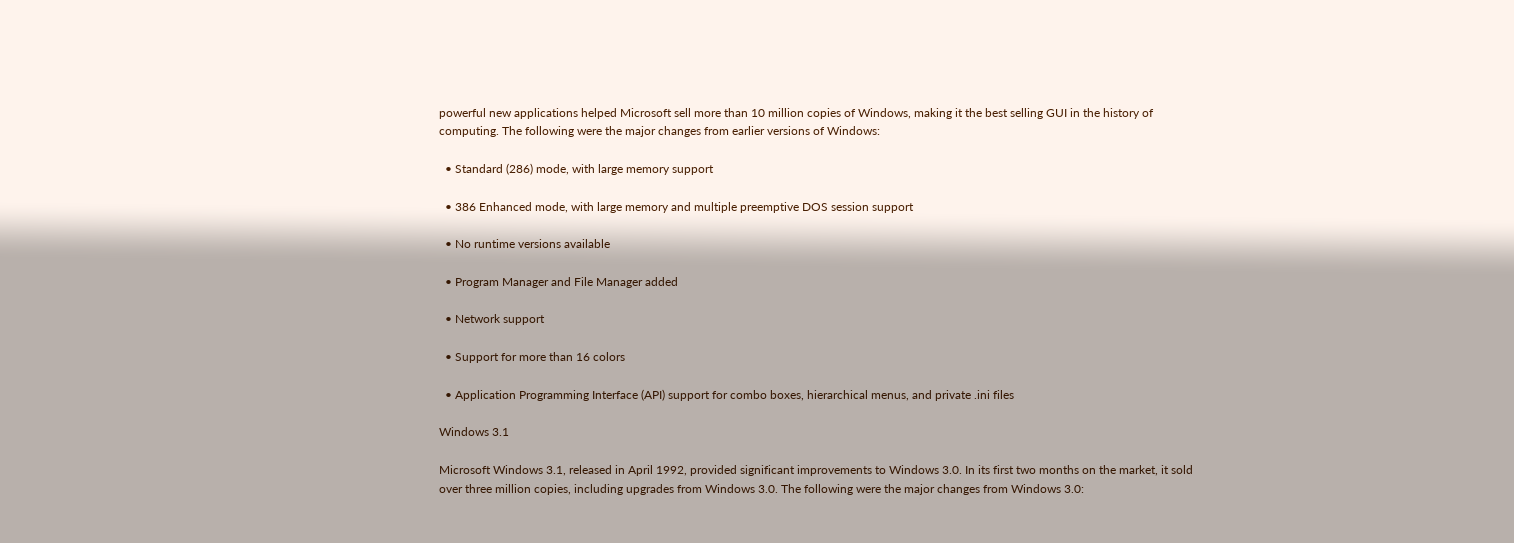powerful new applications helped Microsoft sell more than 10 million copies of Windows, making it the best selling GUI in the history of computing. The following were the major changes from earlier versions of Windows:

  • Standard (286) mode, with large memory support

  • 386 Enhanced mode, with large memory and multiple preemptive DOS session support

  • No runtime versions available

  • Program Manager and File Manager added

  • Network support

  • Support for more than 16 colors

  • Application Programming Interface (API) support for combo boxes, hierarchical menus, and private .ini files

Windows 3.1

Microsoft Windows 3.1, released in April 1992, provided significant improvements to Windows 3.0. In its first two months on the market, it sold over three million copies, including upgrades from Windows 3.0. The following were the major changes from Windows 3.0: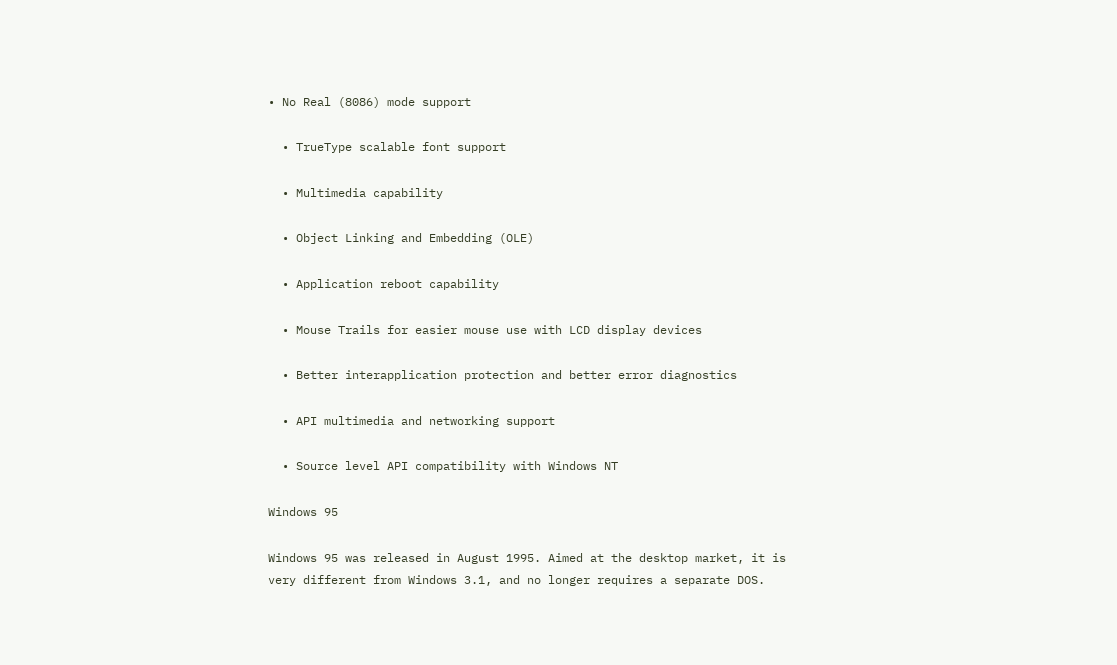• No Real (8086) mode support

  • TrueType scalable font support

  • Multimedia capability

  • Object Linking and Embedding (OLE)

  • Application reboot capability

  • Mouse Trails for easier mouse use with LCD display devices

  • Better interapplication protection and better error diagnostics

  • API multimedia and networking support

  • Source level API compatibility with Windows NT

Windows 95

Windows 95 was released in August 1995. Aimed at the desktop market, it is very different from Windows 3.1, and no longer requires a separate DOS.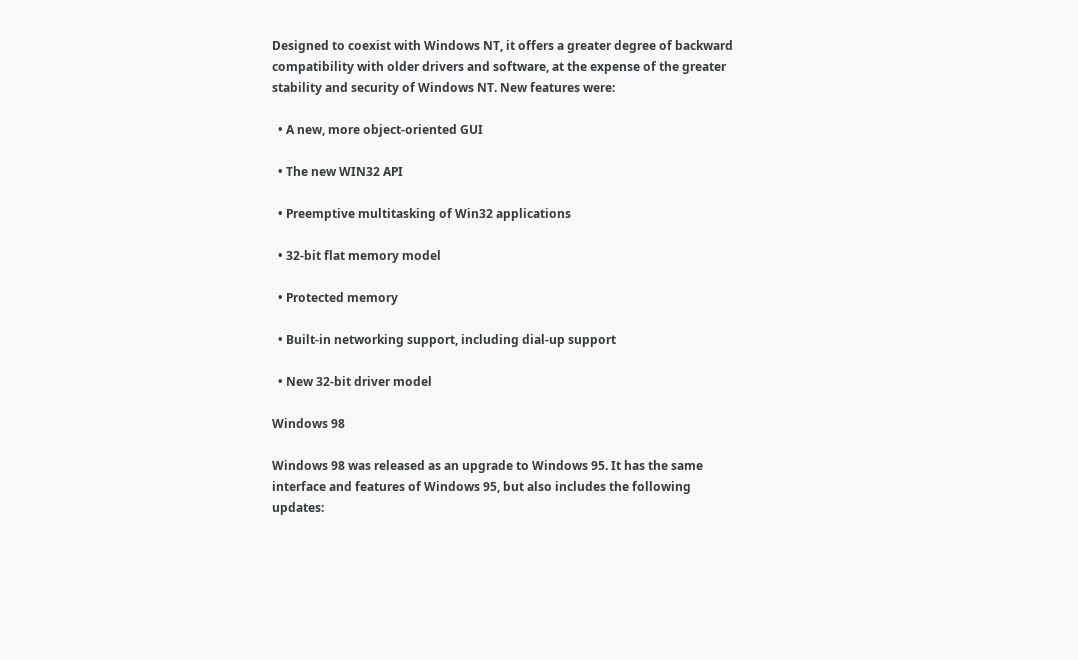Designed to coexist with Windows NT, it offers a greater degree of backward compatibility with older drivers and software, at the expense of the greater stability and security of Windows NT. New features were:

  • A new, more object-oriented GUI

  • The new WIN32 API

  • Preemptive multitasking of Win32 applications

  • 32-bit flat memory model

  • Protected memory

  • Built-in networking support, including dial-up support

  • New 32-bit driver model

Windows 98

Windows 98 was released as an upgrade to Windows 95. It has the same interface and features of Windows 95, but also includes the following updates: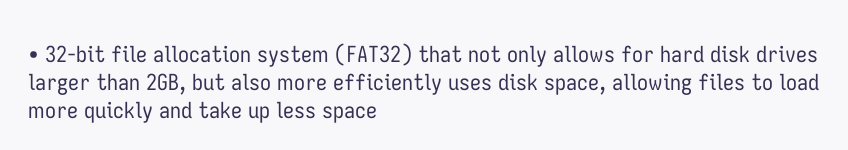• 32-bit file allocation system (FAT32) that not only allows for hard disk drives larger than 2GB, but also more efficiently uses disk space, allowing files to load more quickly and take up less space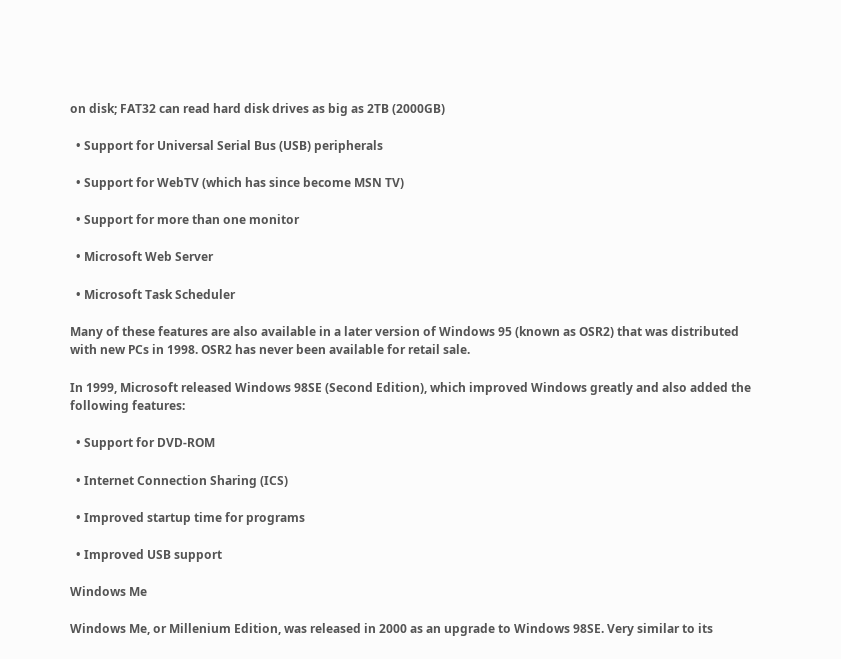on disk; FAT32 can read hard disk drives as big as 2TB (2000GB)

  • Support for Universal Serial Bus (USB) peripherals

  • Support for WebTV (which has since become MSN TV)

  • Support for more than one monitor

  • Microsoft Web Server

  • Microsoft Task Scheduler

Many of these features are also available in a later version of Windows 95 (known as OSR2) that was distributed with new PCs in 1998. OSR2 has never been available for retail sale.

In 1999, Microsoft released Windows 98SE (Second Edition), which improved Windows greatly and also added the following features:

  • Support for DVD-ROM

  • Internet Connection Sharing (ICS)

  • Improved startup time for programs

  • Improved USB support

Windows Me

Windows Me, or Millenium Edition, was released in 2000 as an upgrade to Windows 98SE. Very similar to its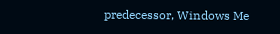predecessor, Windows Me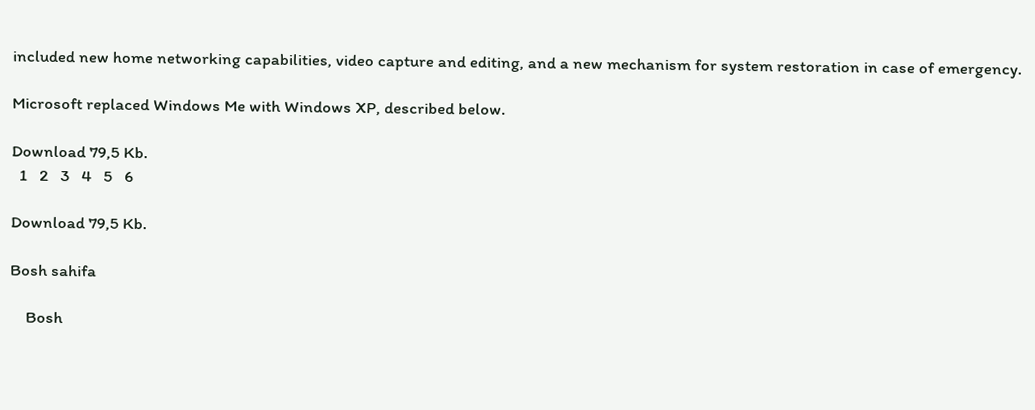included new home networking capabilities, video capture and editing, and a new mechanism for system restoration in case of emergency.

Microsoft replaced Windows Me with Windows XP, described below.

Download 79,5 Kb.
  1   2   3   4   5   6

Download 79,5 Kb.

Bosh sahifa

    Bosh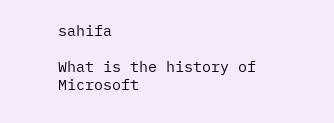sahifa

What is the history of Microsoft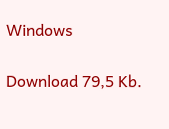Windows

Download 79,5 Kb.